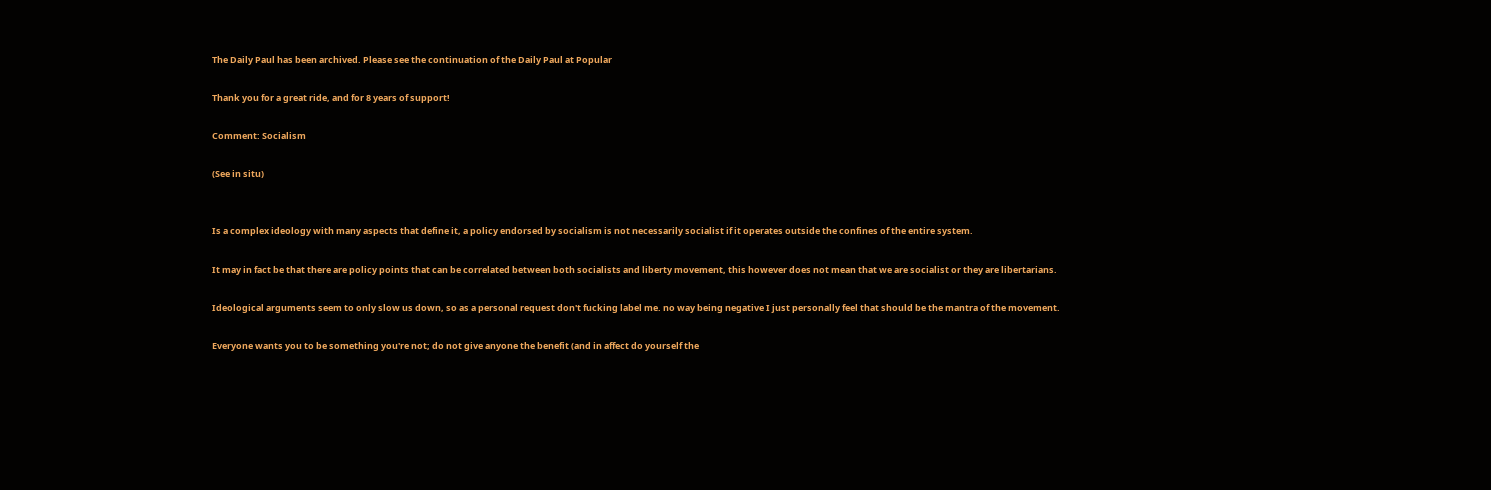The Daily Paul has been archived. Please see the continuation of the Daily Paul at Popular

Thank you for a great ride, and for 8 years of support!

Comment: Socialism

(See in situ)


Is a complex ideology with many aspects that define it, a policy endorsed by socialism is not necessarily socialist if it operates outside the confines of the entire system.

It may in fact be that there are policy points that can be correlated between both socialists and liberty movement, this however does not mean that we are socialist or they are libertarians.

Ideological arguments seem to only slow us down, so as a personal request don't fucking label me. no way being negative I just personally feel that should be the mantra of the movement.

Everyone wants you to be something you're not; do not give anyone the benefit (and in affect do yourself the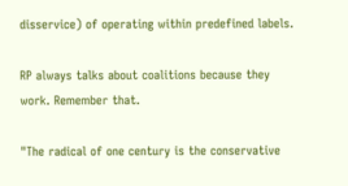disservice) of operating within predefined labels.

RP always talks about coalitions because they work. Remember that.

"The radical of one century is the conservative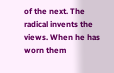of the next. The radical invents the views. When he has worn them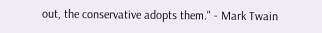out, the conservative adopts them." - Mark Twain